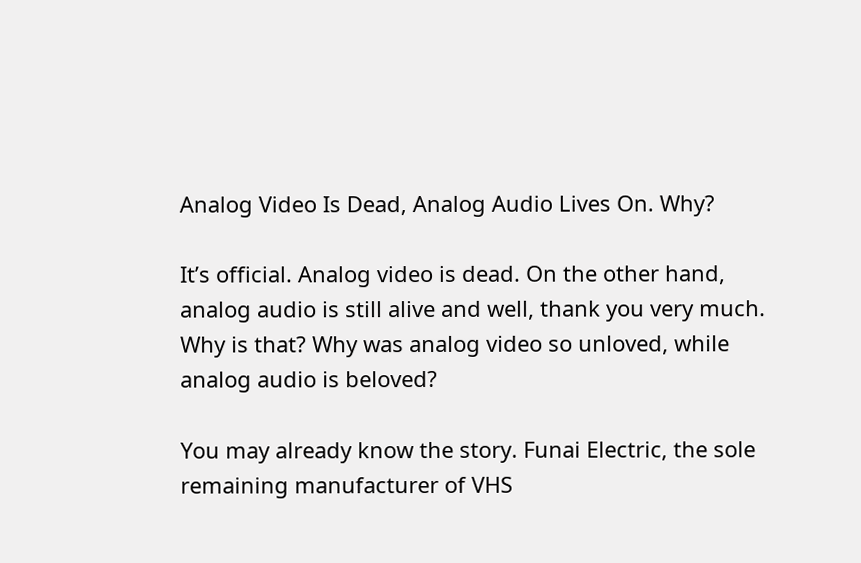Analog Video Is Dead, Analog Audio Lives On. Why?

It’s official. Analog video is dead. On the other hand, analog audio is still alive and well, thank you very much. Why is that? Why was analog video so unloved, while analog audio is beloved?

You may already know the story. Funai Electric, the sole remaining manufacturer of VHS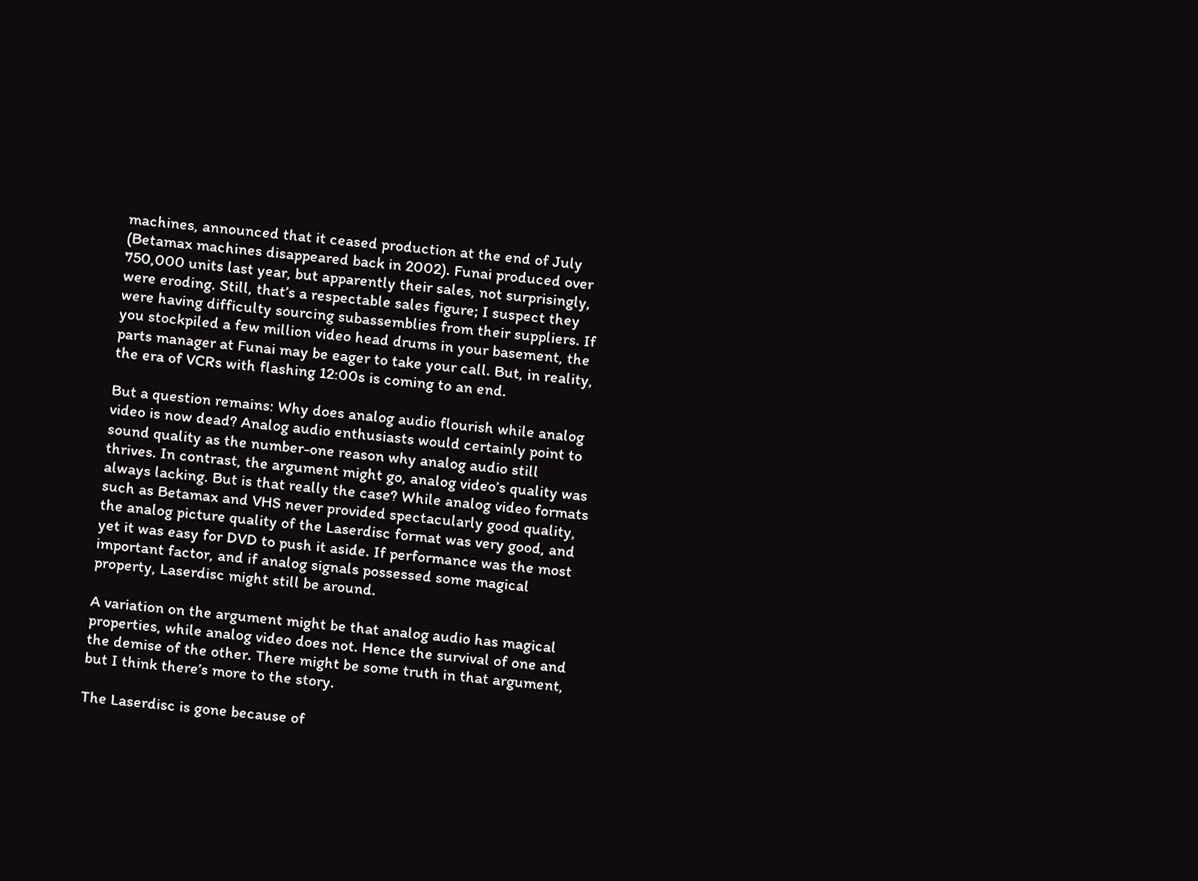machines, announced that it ceased production at the end of July (Betamax machines disappeared back in 2002). Funai produced over 750,000 units last year, but apparently their sales, not surprisingly, were eroding. Still, that’s a respectable sales figure; I suspect they were having difficulty sourcing subassemblies from their suppliers. If you stockpiled a few million video head drums in your basement, the parts manager at Funai may be eager to take your call. But, in reality, the era of VCRs with flashing 12:00s is coming to an end.

But a question remains: Why does analog audio flourish while analog video is now dead? Analog audio enthusiasts would certainly point to sound quality as the number-one reason why analog audio still thrives. In contrast, the argument might go, analog video’s quality was always lacking. But is that really the case? While analog video formats such as Betamax and VHS never provided spectacularly good quality, the analog picture quality of the Laserdisc format was very good, and yet it was easy for DVD to push it aside. If performance was the most important factor, and if analog signals possessed some magical property, Laserdisc might still be around.

A variation on the argument might be that analog audio has magical properties, while analog video does not. Hence the survival of one and the demise of the other. There might be some truth in that argument, but I think there’s more to the story.

The Laserdisc is gone because of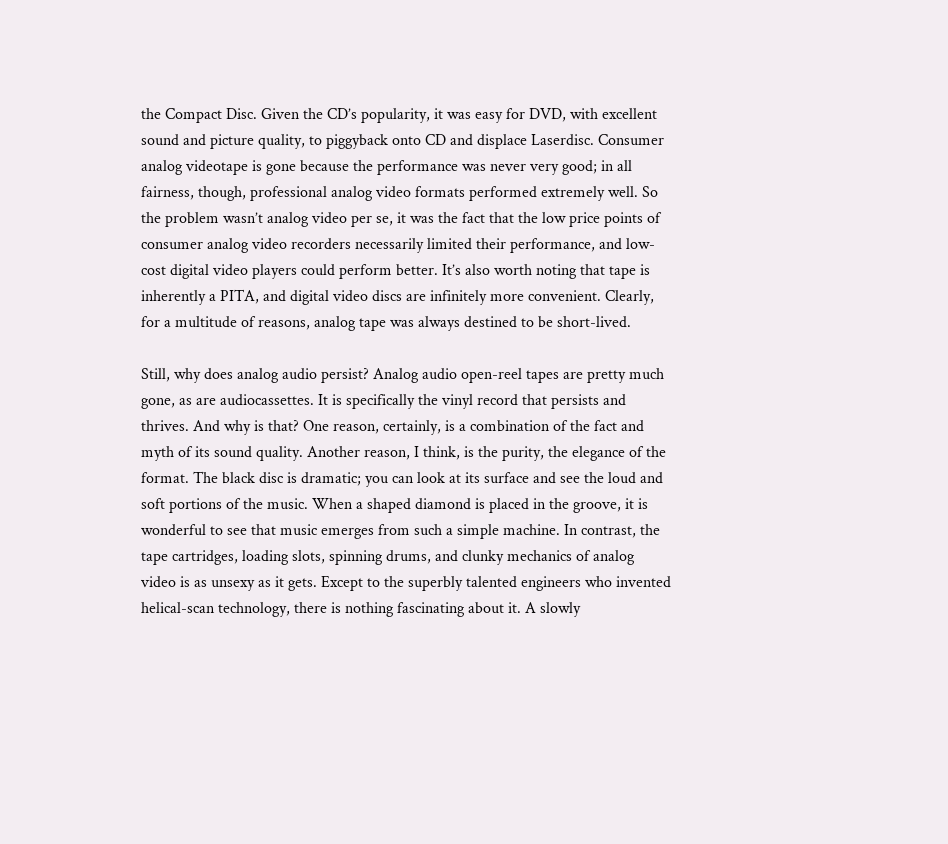the Compact Disc. Given the CD’s popularity, it was easy for DVD, with excellent sound and picture quality, to piggyback onto CD and displace Laserdisc. Consumer analog videotape is gone because the performance was never very good; in all fairness, though, professional analog video formats performed extremely well. So the problem wasn’t analog video per se, it was the fact that the low price points of consumer analog video recorders necessarily limited their performance, and low-cost digital video players could perform better. It’s also worth noting that tape is inherently a PITA, and digital video discs are infinitely more convenient. Clearly, for a multitude of reasons, analog tape was always destined to be short-lived.

Still, why does analog audio persist? Analog audio open-reel tapes are pretty much gone, as are audiocassettes. It is specifically the vinyl record that persists and thrives. And why is that? One reason, certainly, is a combination of the fact and myth of its sound quality. Another reason, I think, is the purity, the elegance of the format. The black disc is dramatic; you can look at its surface and see the loud and soft portions of the music. When a shaped diamond is placed in the groove, it is wonderful to see that music emerges from such a simple machine. In contrast, the tape cartridges, loading slots, spinning drums, and clunky mechanics of analog video is as unsexy as it gets. Except to the superbly talented engineers who invented helical-scan technology, there is nothing fascinating about it. A slowly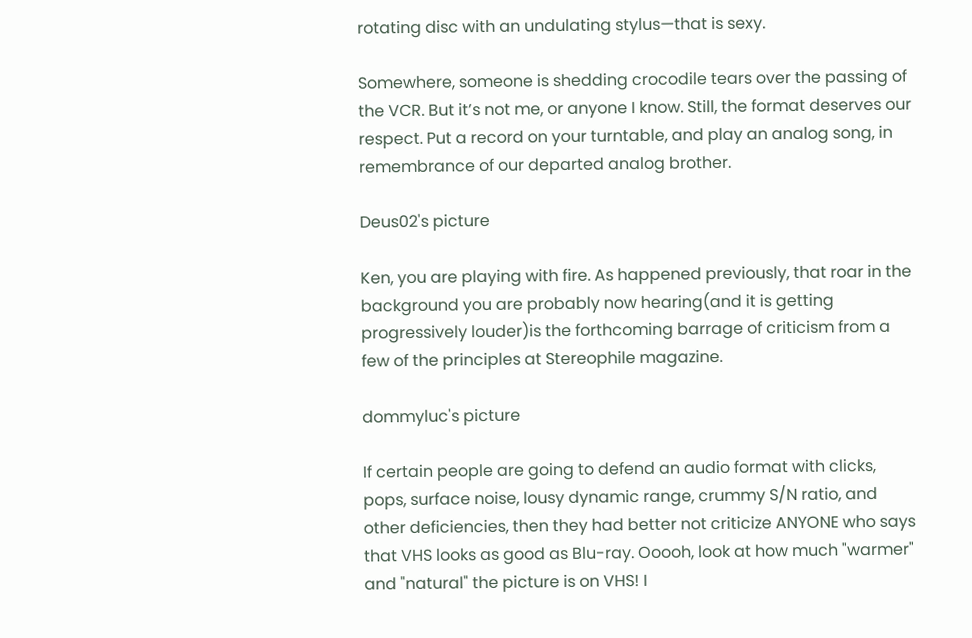rotating disc with an undulating stylus—that is sexy.

Somewhere, someone is shedding crocodile tears over the passing of the VCR. But it’s not me, or anyone I know. Still, the format deserves our respect. Put a record on your turntable, and play an analog song, in remembrance of our departed analog brother.

Deus02's picture

Ken, you are playing with fire. As happened previously, that roar in the background you are probably now hearing(and it is getting progressively louder)is the forthcoming barrage of criticism from a few of the principles at Stereophile magazine.

dommyluc's picture

If certain people are going to defend an audio format with clicks, pops, surface noise, lousy dynamic range, crummy S/N ratio, and other deficiencies, then they had better not criticize ANYONE who says that VHS looks as good as Blu-ray. Ooooh, look at how much "warmer" and "natural" the picture is on VHS! I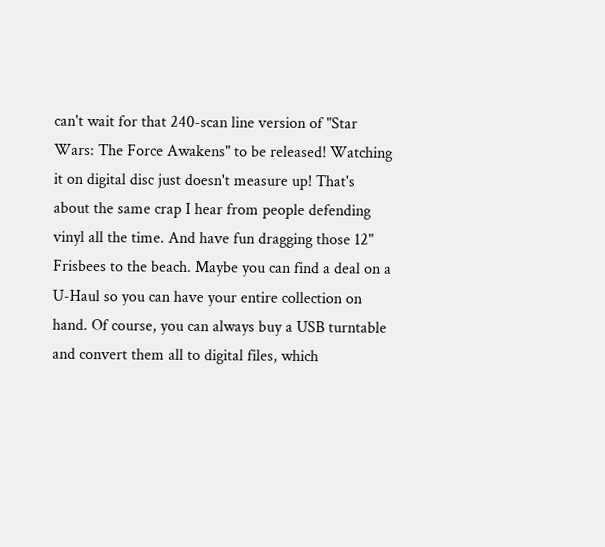can't wait for that 240-scan line version of "Star Wars: The Force Awakens" to be released! Watching it on digital disc just doesn't measure up! That's about the same crap I hear from people defending vinyl all the time. And have fun dragging those 12" Frisbees to the beach. Maybe you can find a deal on a U-Haul so you can have your entire collection on hand. Of course, you can always buy a USB turntable and convert them all to digital files, which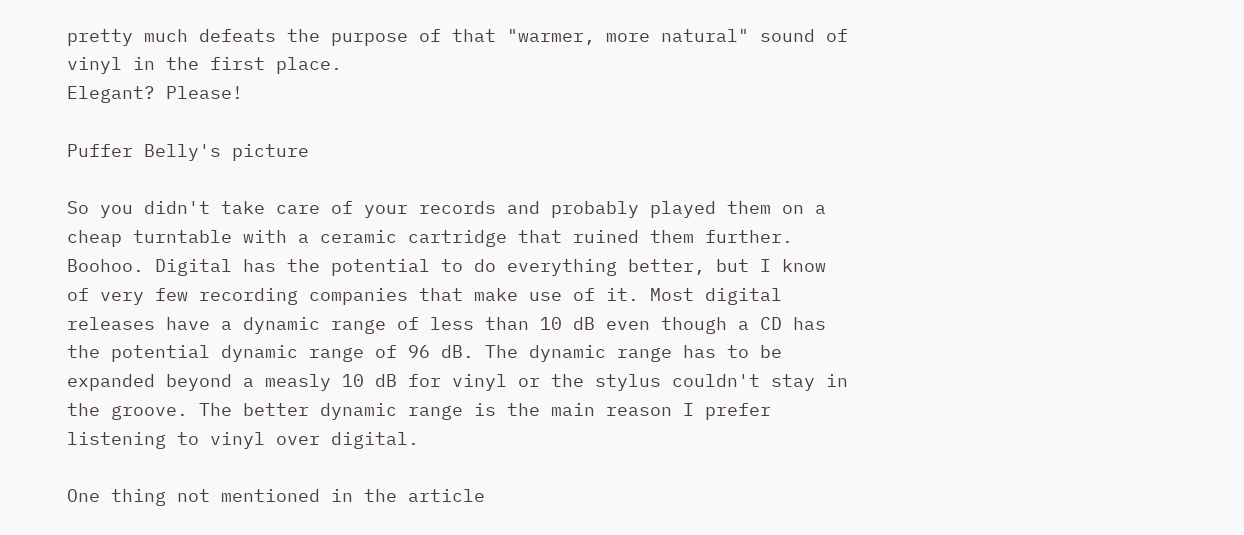pretty much defeats the purpose of that "warmer, more natural" sound of vinyl in the first place.
Elegant? Please!

Puffer Belly's picture

So you didn't take care of your records and probably played them on a cheap turntable with a ceramic cartridge that ruined them further. Boohoo. Digital has the potential to do everything better, but I know of very few recording companies that make use of it. Most digital releases have a dynamic range of less than 10 dB even though a CD has the potential dynamic range of 96 dB. The dynamic range has to be expanded beyond a measly 10 dB for vinyl or the stylus couldn't stay in the groove. The better dynamic range is the main reason I prefer listening to vinyl over digital.

One thing not mentioned in the article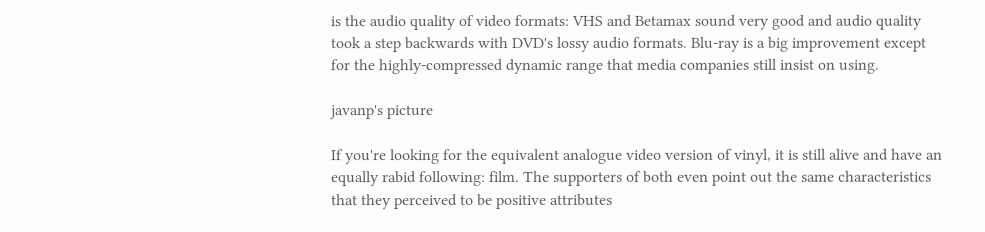is the audio quality of video formats: VHS and Betamax sound very good and audio quality took a step backwards with DVD's lossy audio formats. Blu-ray is a big improvement except for the highly-compressed dynamic range that media companies still insist on using.

javanp's picture

If you're looking for the equivalent analogue video version of vinyl, it is still alive and have an equally rabid following: film. The supporters of both even point out the same characteristics that they perceived to be positive attributes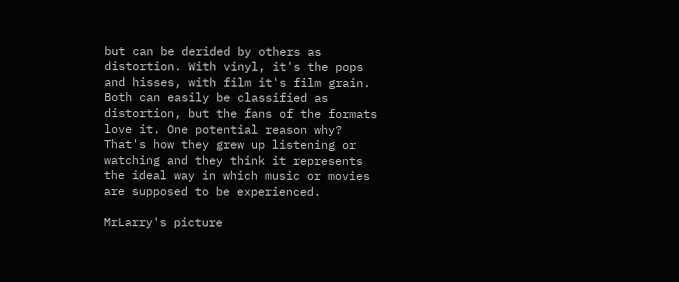but can be derided by others as distortion. With vinyl, it's the pops and hisses, with film it's film grain. Both can easily be classified as distortion, but the fans of the formats love it. One potential reason why? That's how they grew up listening or watching and they think it represents the ideal way in which music or movies are supposed to be experienced.

MrLarry's picture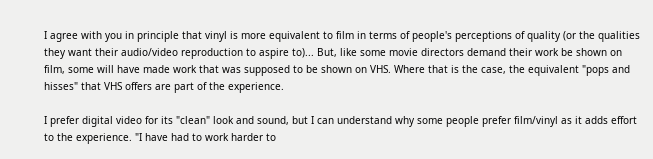I agree with you in principle that vinyl is more equivalent to film in terms of people's perceptions of quality (or the qualities they want their audio/video reproduction to aspire to)... But, like some movie directors demand their work be shown on film, some will have made work that was supposed to be shown on VHS. Where that is the case, the equivalent "pops and hisses" that VHS offers are part of the experience.

I prefer digital video for its "clean" look and sound, but I can understand why some people prefer film/vinyl as it adds effort to the experience. "I have had to work harder to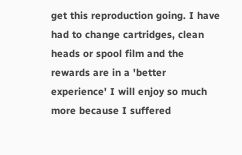get this reproduction going. I have had to change cartridges, clean heads or spool film and the rewards are in a 'better experience' I will enjoy so much more because I suffered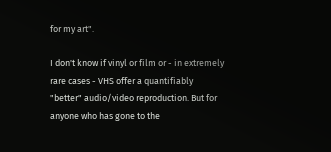for my art".

I don't know if vinyl or film or - in extremely rare cases - VHS offer a quantifiably "better" audio/video reproduction. But for anyone who has gone to the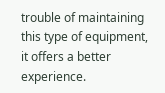trouble of maintaining this type of equipment, it offers a better experience.